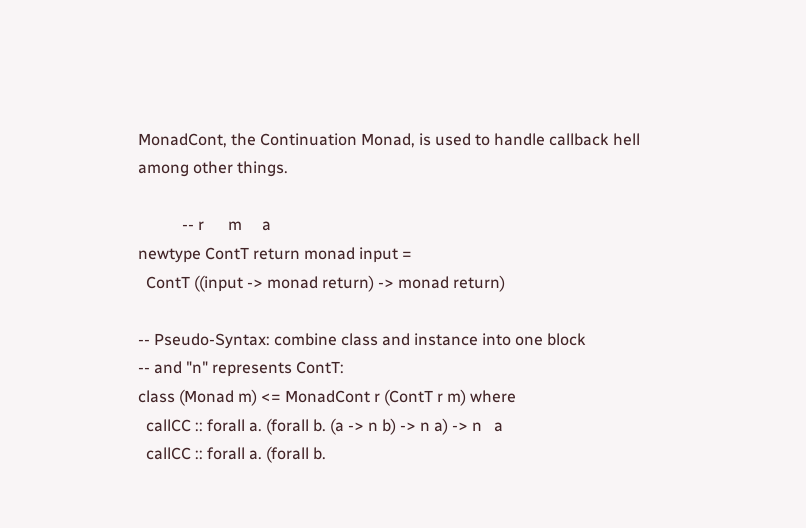MonadCont, the Continuation Monad, is used to handle callback hell among other things.

           -- r      m     a
newtype ContT return monad input =
  ContT ((input -> monad return) -> monad return)

-- Pseudo-Syntax: combine class and instance into one block
-- and "n" represents ContT:
class (Monad m) <= MonadCont r (ContT r m) where
  callCC :: forall a. (forall b. (a -> n b) -> n a) -> n   a
  callCC :: forall a. (forall b.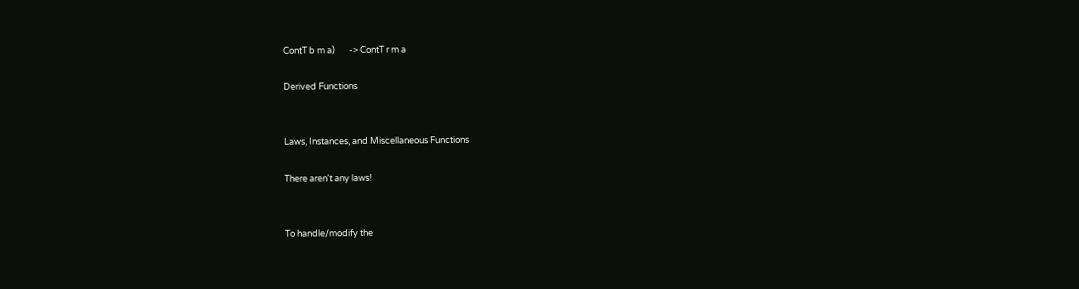ContT b m a)       -> ContT r m a

Derived Functions


Laws, Instances, and Miscellaneous Functions

There aren't any laws!


To handle/modify the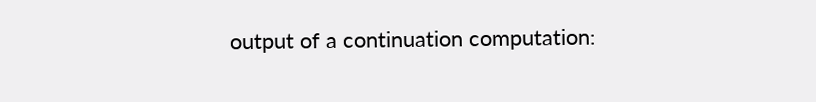output of a continuation computation: